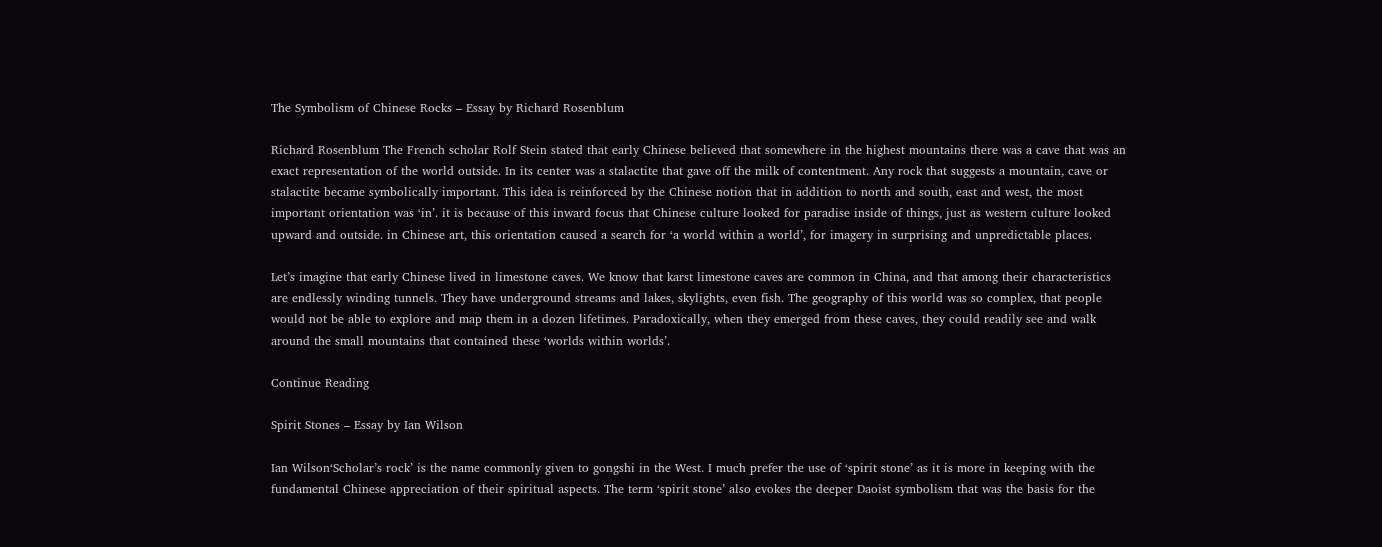The Symbolism of Chinese Rocks – Essay by Richard Rosenblum

Richard Rosenblum The French scholar Rolf Stein stated that early Chinese believed that somewhere in the highest mountains there was a cave that was an exact representation of the world outside. In its center was a stalactite that gave off the milk of contentment. Any rock that suggests a mountain, cave or stalactite became symbolically important. This idea is reinforced by the Chinese notion that in addition to north and south, east and west, the most important orientation was ‘in’. it is because of this inward focus that Chinese culture looked for paradise inside of things, just as western culture looked upward and outside. in Chinese art, this orientation caused a search for ‘a world within a world’, for imagery in surprising and unpredictable places.

Let’s imagine that early Chinese lived in limestone caves. We know that karst limestone caves are common in China, and that among their characteristics are endlessly winding tunnels. They have underground streams and lakes, skylights, even fish. The geography of this world was so complex, that people would not be able to explore and map them in a dozen lifetimes. Paradoxically, when they emerged from these caves, they could readily see and walk around the small mountains that contained these ‘worlds within worlds’.

Continue Reading

Spirit Stones – Essay by Ian Wilson

Ian Wilson‘Scholar’s rock’ is the name commonly given to gongshi in the West. I much prefer the use of ‘spirit stone’ as it is more in keeping with the fundamental Chinese appreciation of their spiritual aspects. The term ‘spirit stone’ also evokes the deeper Daoist symbolism that was the basis for the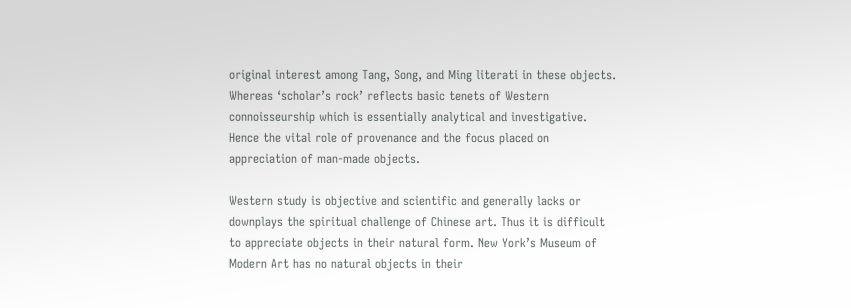original interest among Tang, Song, and Ming literati in these objects. Whereas ‘scholar’s rock’ reflects basic tenets of Western connoisseurship which is essentially analytical and investigative. Hence the vital role of provenance and the focus placed on appreciation of man-made objects.

Western study is objective and scientific and generally lacks or downplays the spiritual challenge of Chinese art. Thus it is difficult to appreciate objects in their natural form. New York’s Museum of Modern Art has no natural objects in their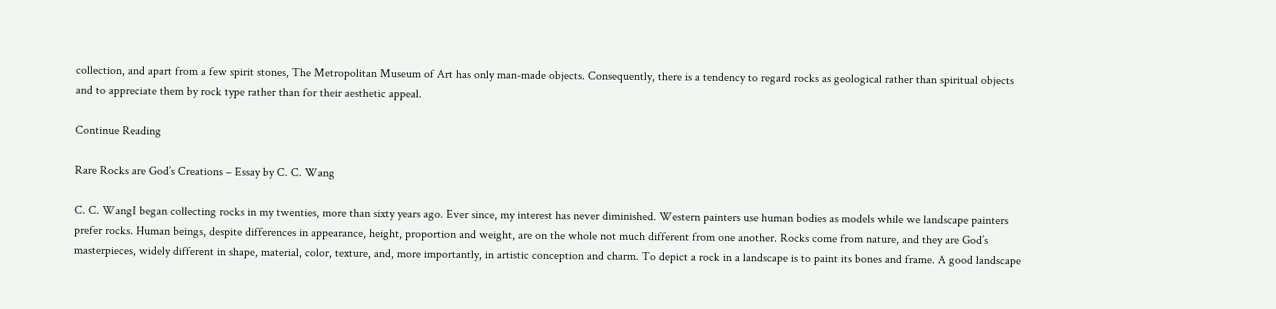collection, and apart from a few spirit stones, The Metropolitan Museum of Art has only man-made objects. Consequently, there is a tendency to regard rocks as geological rather than spiritual objects and to appreciate them by rock type rather than for their aesthetic appeal.

Continue Reading

Rare Rocks are God’s Creations – Essay by C. C. Wang

C. C. WangI began collecting rocks in my twenties, more than sixty years ago. Ever since, my interest has never diminished. Western painters use human bodies as models while we landscape painters prefer rocks. Human beings, despite differences in appearance, height, proportion and weight, are on the whole not much different from one another. Rocks come from nature, and they are God’s masterpieces, widely different in shape, material, color, texture, and, more importantly, in artistic conception and charm. To depict a rock in a landscape is to paint its bones and frame. A good landscape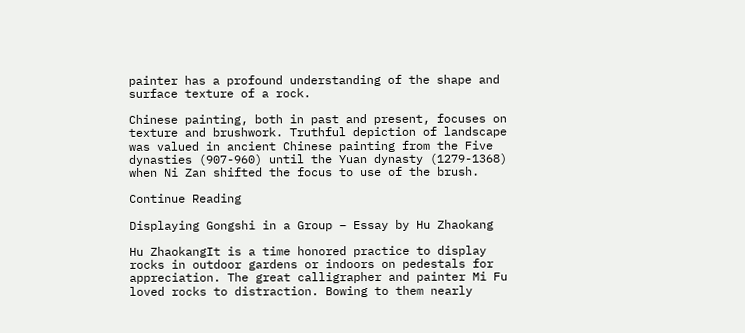painter has a profound understanding of the shape and surface texture of a rock.

Chinese painting, both in past and present, focuses on texture and brushwork. Truthful depiction of landscape was valued in ancient Chinese painting from the Five dynasties (907-960) until the Yuan dynasty (1279-1368) when Ni Zan shifted the focus to use of the brush.

Continue Reading

Displaying Gongshi in a Group – Essay by Hu Zhaokang

Hu ZhaokangIt is a time honored practice to display rocks in outdoor gardens or indoors on pedestals for appreciation. The great calligrapher and painter Mi Fu loved rocks to distraction. Bowing to them nearly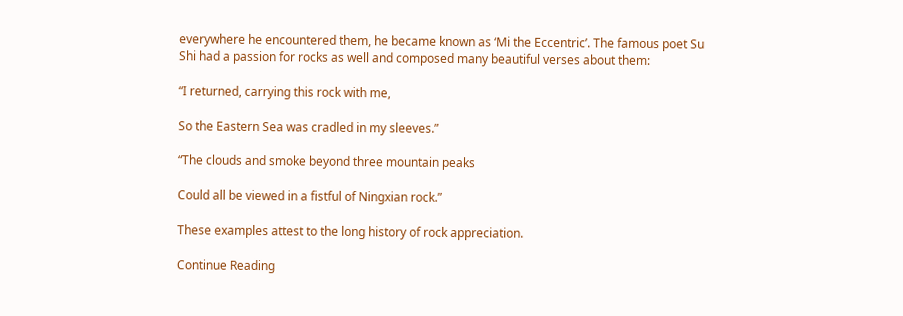everywhere he encountered them, he became known as ‘Mi the Eccentric’. The famous poet Su Shi had a passion for rocks as well and composed many beautiful verses about them:

“I returned, carrying this rock with me,

So the Eastern Sea was cradled in my sleeves.”

“The clouds and smoke beyond three mountain peaks

Could all be viewed in a fistful of Ningxian rock.”

These examples attest to the long history of rock appreciation.

Continue Reading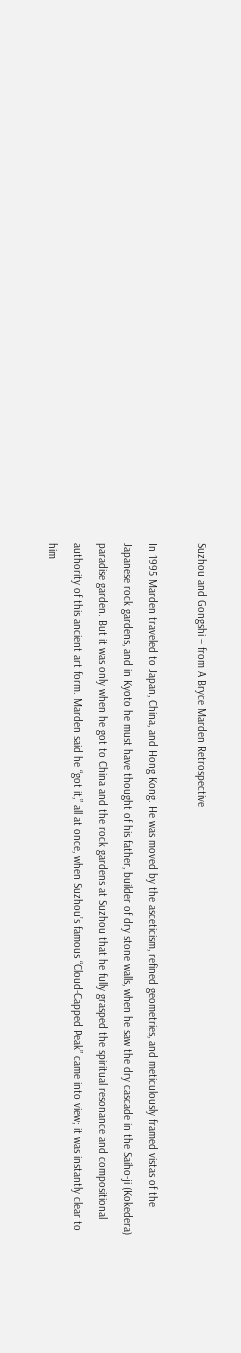Suzhou and Gongshi – from A Bryce Marden Retrospective

In 1995 Marden traveled to Japan, China, and Hong Kong. He was moved by the asceticism, refined geometries, and meticulously framed vistas of the Japanese rock gardens, and in Kyoto he must have thought of his father, builder of dry stone walls, when he saw the dry cascade in the Saiho-ji (Kokedera) paradise garden. But it was only when he got to China and the rock gardens at Suzhou that he fully grasped the spiritual resonance and compositional authority of this ancient art form. Marden said he “got it,” all at once, when Suzhou’s famous “Cloud-Capped Peak” came into view; it was instantly clear to him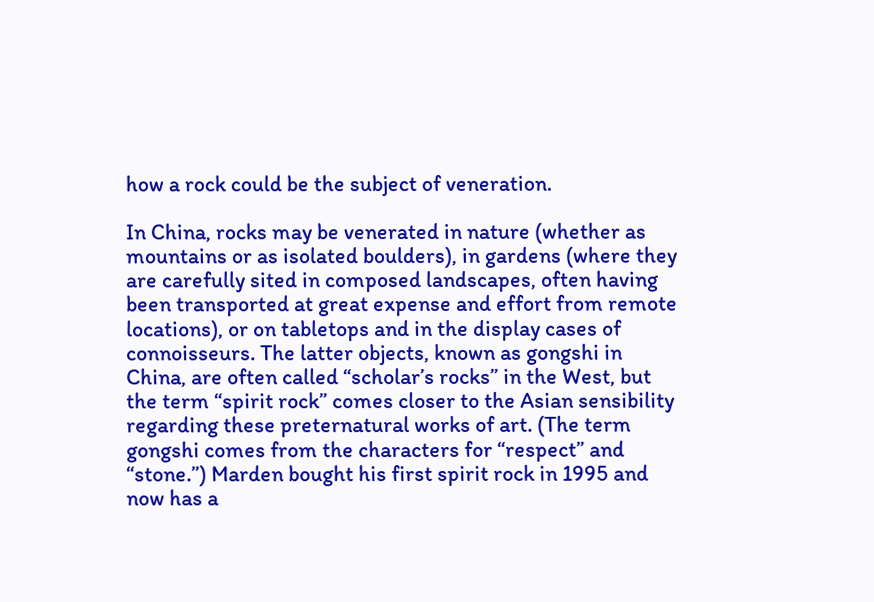how a rock could be the subject of veneration.

In China, rocks may be venerated in nature (whether as mountains or as isolated boulders), in gardens (where they are carefully sited in composed landscapes, often having been transported at great expense and effort from remote locations), or on tabletops and in the display cases of connoisseurs. The latter objects, known as gongshi in China, are often called “scholar’s rocks” in the West, but the term “spirit rock” comes closer to the Asian sensibility regarding these preternatural works of art. (The term gongshi comes from the characters for “respect” and “stone.”) Marden bought his first spirit rock in 1995 and now has a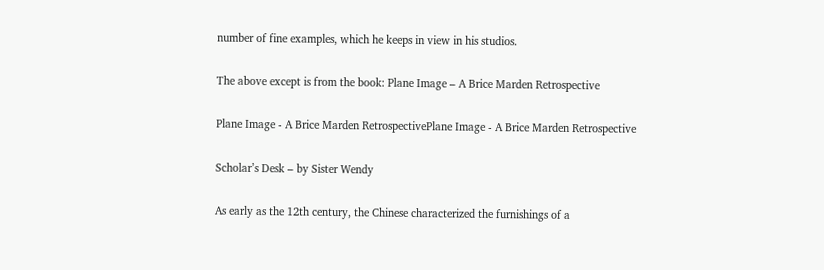number of fine examples, which he keeps in view in his studios.

The above except is from the book: Plane Image – A Brice Marden Retrospective

Plane Image - A Brice Marden RetrospectivePlane Image - A Brice Marden Retrospective

Scholar’s Desk – by Sister Wendy

As early as the 12th century, the Chinese characterized the furnishings of a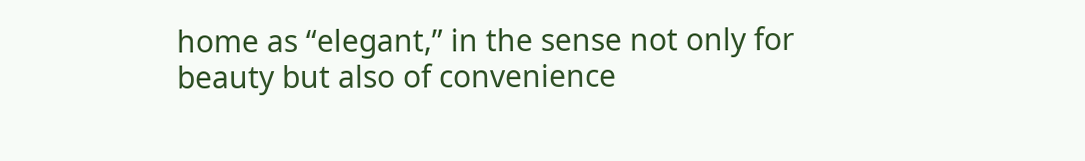home as “elegant,” in the sense not only for beauty but also of convenience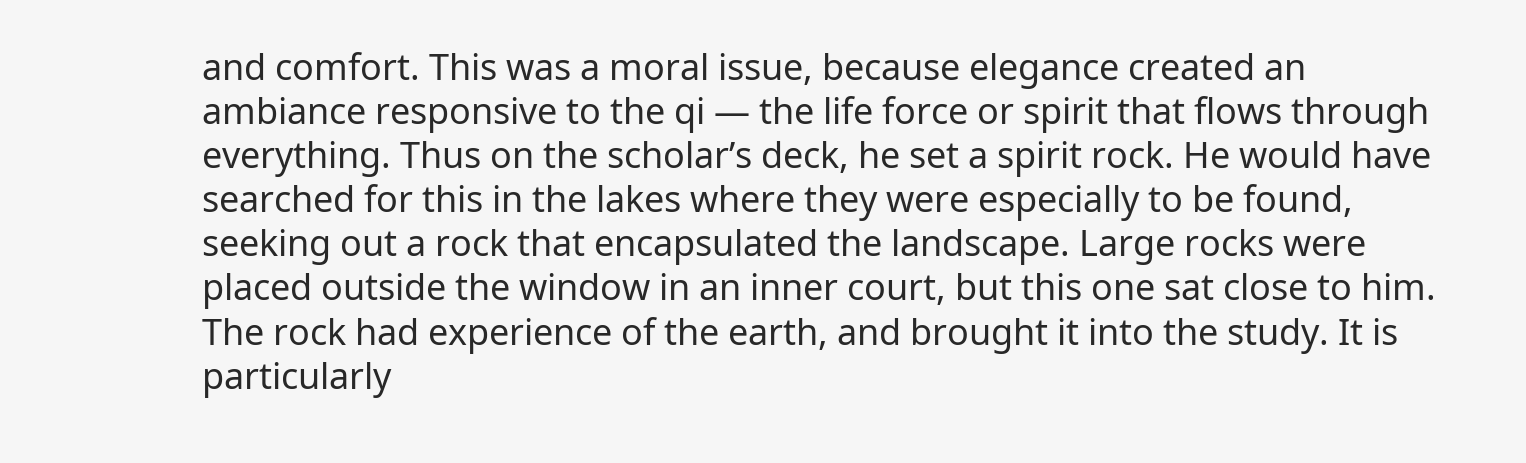and comfort. This was a moral issue, because elegance created an ambiance responsive to the qi — the life force or spirit that flows through everything. Thus on the scholar’s deck, he set a spirit rock. He would have searched for this in the lakes where they were especially to be found, seeking out a rock that encapsulated the landscape. Large rocks were placed outside the window in an inner court, but this one sat close to him. The rock had experience of the earth, and brought it into the study. It is particularly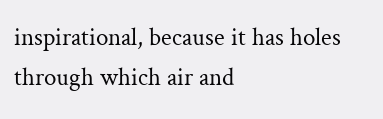inspirational, because it has holes through which air and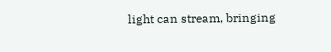light can stream, bringing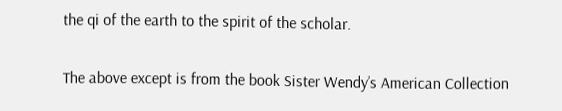the qi of the earth to the spirit of the scholar.

The above except is from the book Sister Wendy’s American Collection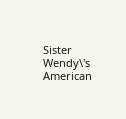Sister Wendy\'s American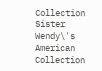Collection Sister Wendy\'s American Collection